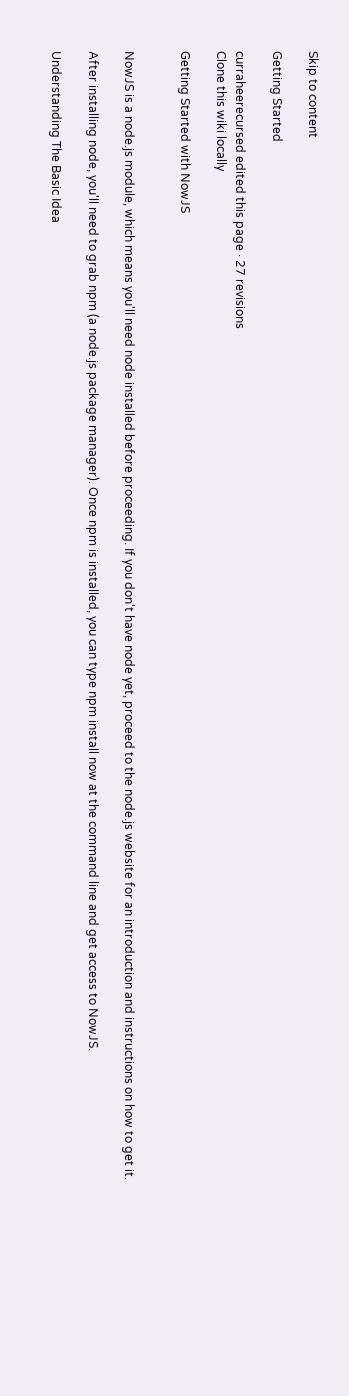Skip to content

Getting Started

curraheerecursed edited this page · 27 revisions
Clone this wiki locally

Getting Started with NowJS


NowJS is a node.js module, which means you'll need node installed before proceeding. If you don't have node yet, proceed to the node.js website for an introduction and instructions on how to get it.

After installing node, you'll need to grab npm (a node.js package manager). Once npm is installed, you can type npm install now at the command line and get access to NowJS.

Understanding The Basic Idea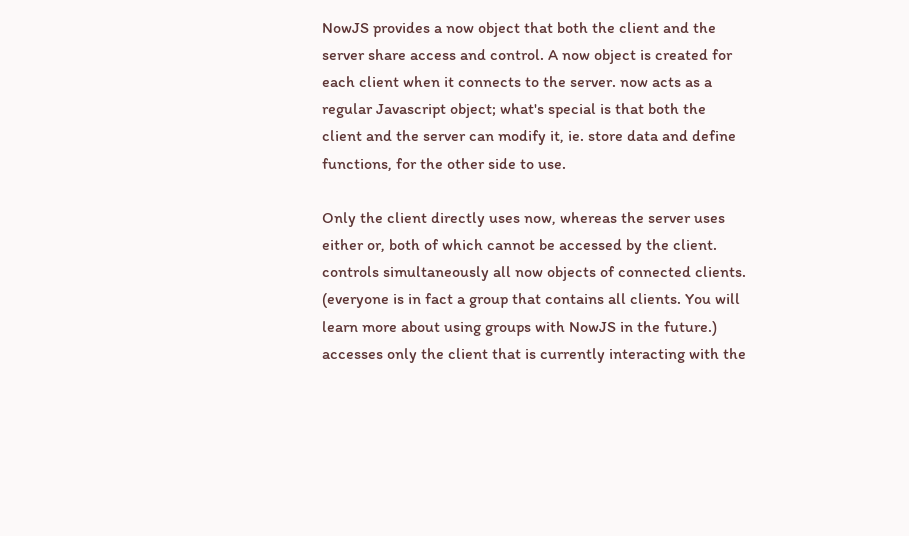NowJS provides a now object that both the client and the server share access and control. A now object is created for each client when it connects to the server. now acts as a regular Javascript object; what's special is that both the client and the server can modify it, ie. store data and define functions, for the other side to use.

Only the client directly uses now, whereas the server uses either or, both of which cannot be accessed by the client. controls simultaneously all now objects of connected clients. (everyone is in fact a group that contains all clients. You will learn more about using groups with NowJS in the future.) accesses only the client that is currently interacting with the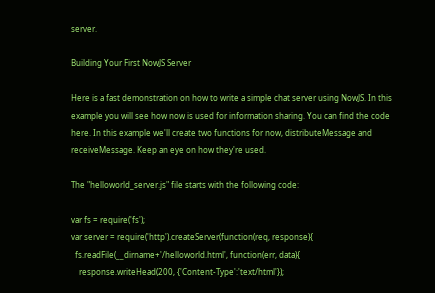server.

Building Your First NowJS Server

Here is a fast demonstration on how to write a simple chat server using NowJS. In this example you will see how now is used for information sharing. You can find the code here. In this example we'll create two functions for now, distributeMessage and receiveMessage. Keep an eye on how they're used.

The "helloworld_server.js" file starts with the following code:

var fs = require('fs');
var server = require('http').createServer(function(req, response){
  fs.readFile(__dirname+'/helloworld.html', function(err, data){
    response.writeHead(200, {'Content-Type':'text/html'});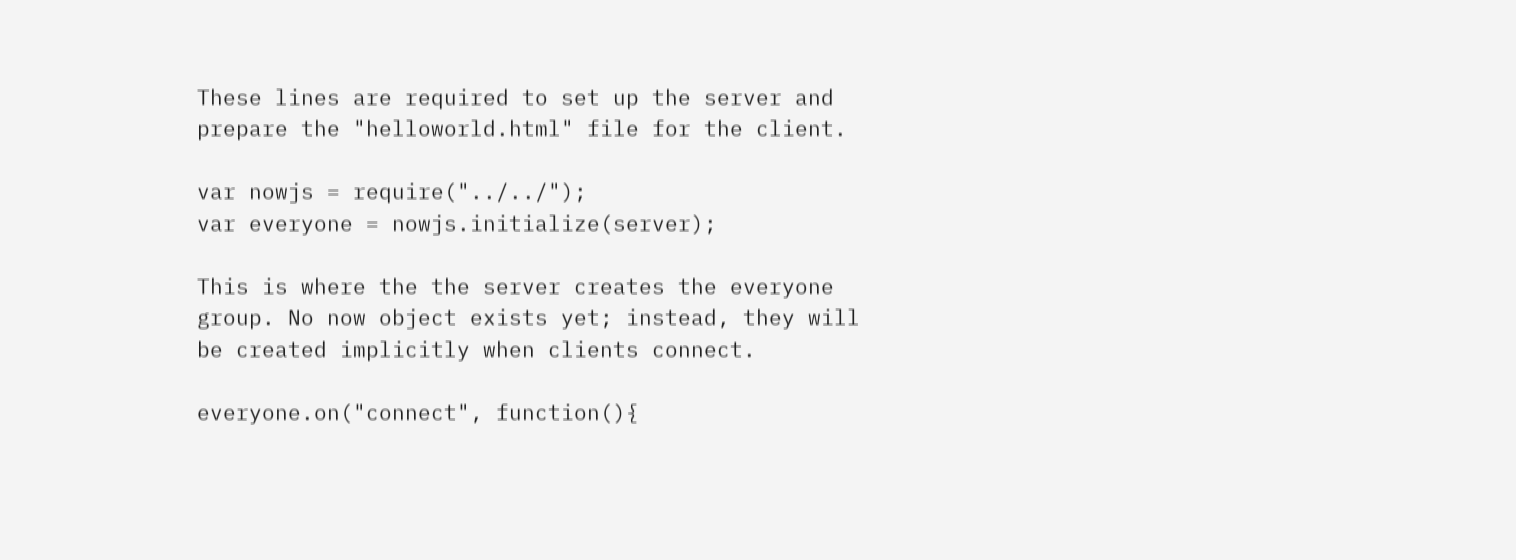These lines are required to set up the server and prepare the "helloworld.html" file for the client.

var nowjs = require("../../");
var everyone = nowjs.initialize(server);

This is where the the server creates the everyone group. No now object exists yet; instead, they will be created implicitly when clients connect.

everyone.on("connect", function(){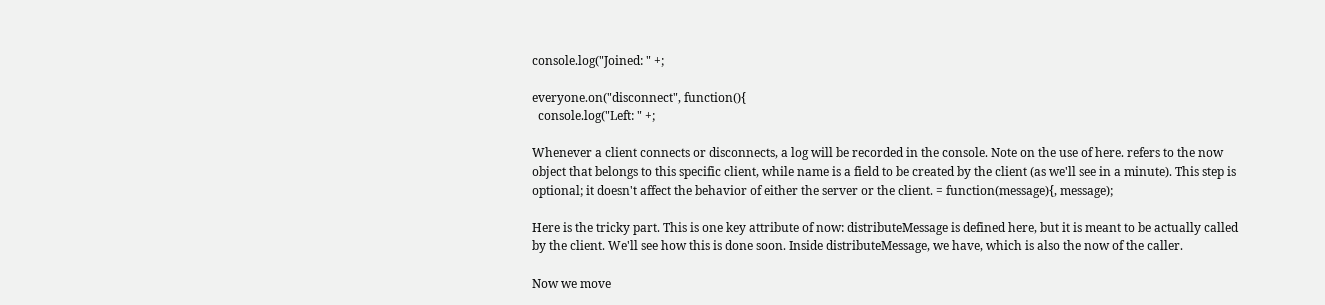console.log("Joined: " +;

everyone.on("disconnect", function(){
  console.log("Left: " +;

Whenever a client connects or disconnects, a log will be recorded in the console. Note on the use of here. refers to the now object that belongs to this specific client, while name is a field to be created by the client (as we'll see in a minute). This step is optional; it doesn't affect the behavior of either the server or the client. = function(message){, message);

Here is the tricky part. This is one key attribute of now: distributeMessage is defined here, but it is meant to be actually called by the client. We'll see how this is done soon. Inside distributeMessage, we have, which is also the now of the caller.

Now we move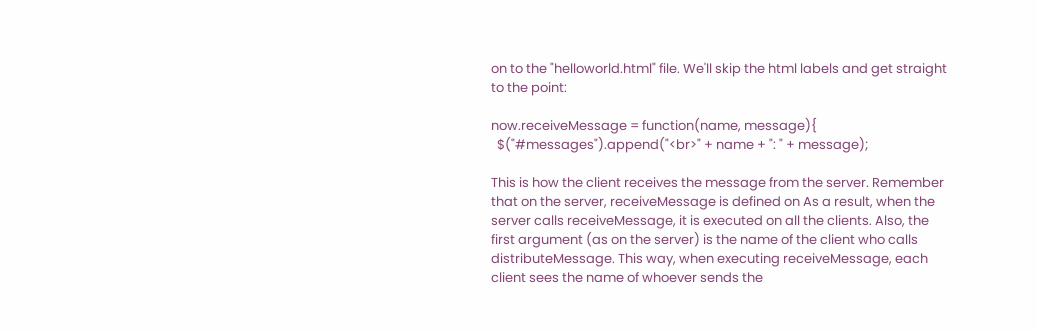on to the "helloworld.html" file. We'll skip the html labels and get straight to the point:

now.receiveMessage = function(name, message){
  $("#messages").append("<br>" + name + ": " + message);

This is how the client receives the message from the server. Remember that on the server, receiveMessage is defined on As a result, when the server calls receiveMessage, it is executed on all the clients. Also, the first argument (as on the server) is the name of the client who calls distributeMessage. This way, when executing receiveMessage, each client sees the name of whoever sends the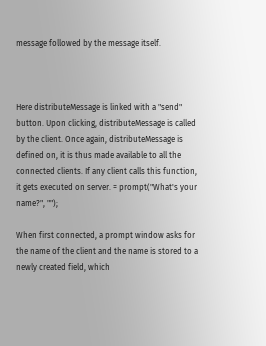message followed by the message itself.



Here distributeMessage is linked with a "send" button. Upon clicking, distributeMessage is called by the client. Once again, distributeMessage is defined on, it is thus made available to all the connected clients. If any client calls this function, it gets executed on server. = prompt("What's your name?", "");

When first connected, a prompt window asks for the name of the client and the name is stored to a newly created field, which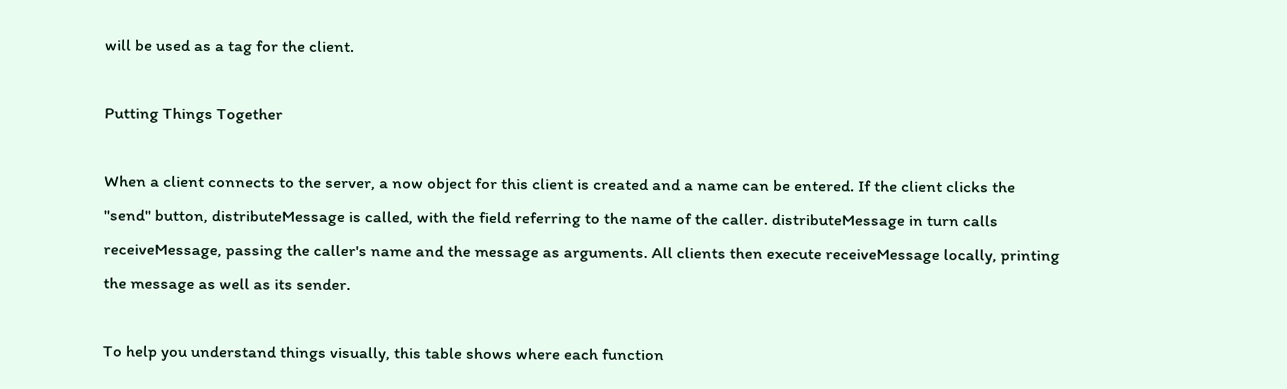will be used as a tag for the client.

Putting Things Together

When a client connects to the server, a now object for this client is created and a name can be entered. If the client clicks the "send" button, distributeMessage is called, with the field referring to the name of the caller. distributeMessage in turn calls receiveMessage, passing the caller's name and the message as arguments. All clients then execute receiveMessage locally, printing the message as well as its sender.

To help you understand things visually, this table shows where each function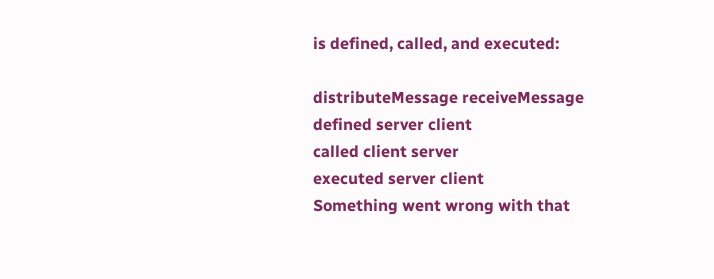is defined, called, and executed:

distributeMessage receiveMessage
defined server client
called client server
executed server client
Something went wrong with that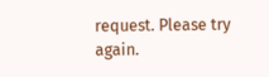request. Please try again.